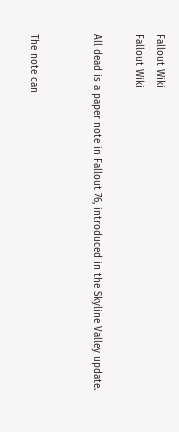Fallout Wiki
Fallout Wiki

All dead is a paper note in Fallout 76, introduced in the Skyline Valley update.


The note can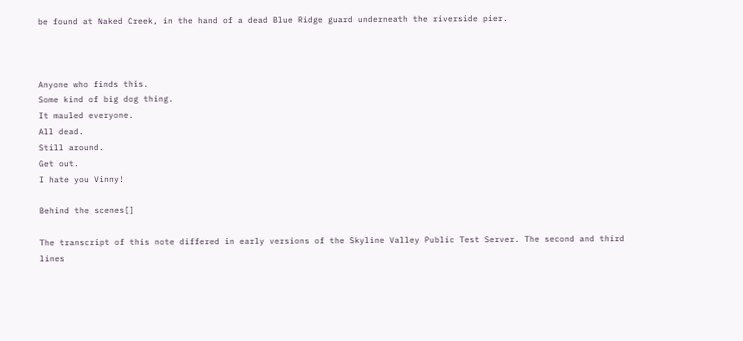be found at Naked Creek, in the hand of a dead Blue Ridge guard underneath the riverside pier.



Anyone who finds this.
Some kind of big dog thing.
It mauled everyone.
All dead.
Still around.
Get out.
I hate you Vinny!

Behind the scenes[]

The transcript of this note differed in early versions of the Skyline Valley Public Test Server. The second and third lines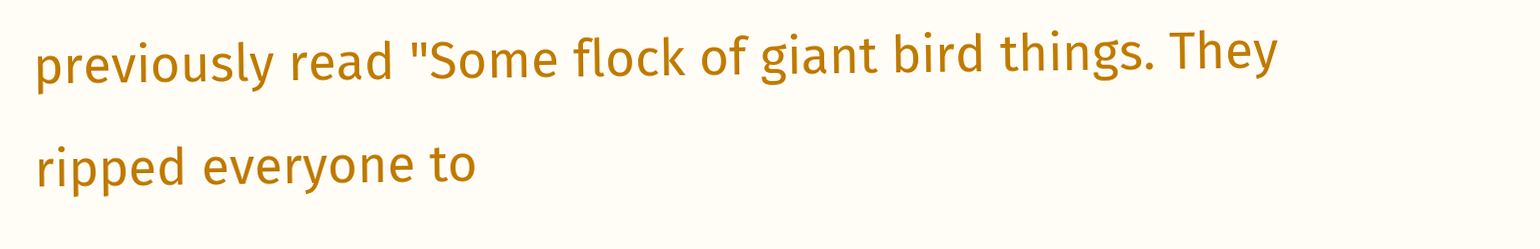previously read "Some flock of giant bird things. They ripped everyone to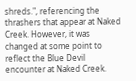shreds.", referencing the thrashers that appear at Naked Creek. However, it was changed at some point to reflect the Blue Devil encounter at Naked Creek.